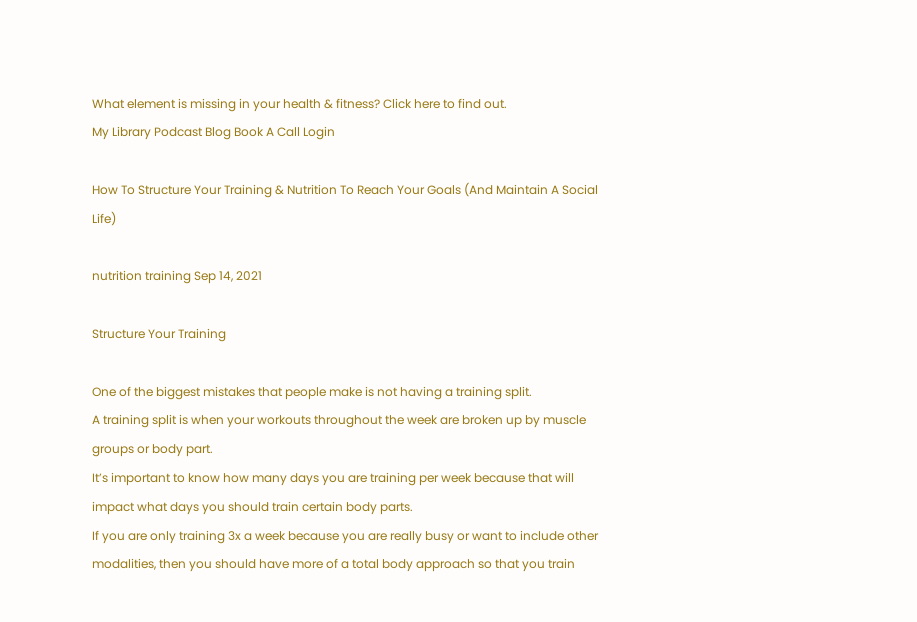What element is missing in your health & fitness? Click here to find out.
My Library Podcast Blog Book A Call Login

How To Structure Your Training & Nutrition To Reach Your Goals (And Maintain A Social Life)

nutrition training Sep 14, 2021

Structure Your Training

One of the biggest mistakes that people make is not having a training split.
A training split is when your workouts throughout the week are broken up by muscle groups or body part.
It’s important to know how many days you are training per week because that will impact what days you should train certain body parts.
If you are only training 3x a week because you are really busy or want to include other modalities, then you should have more of a total body approach so that you train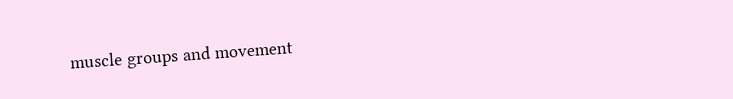muscle groups and movement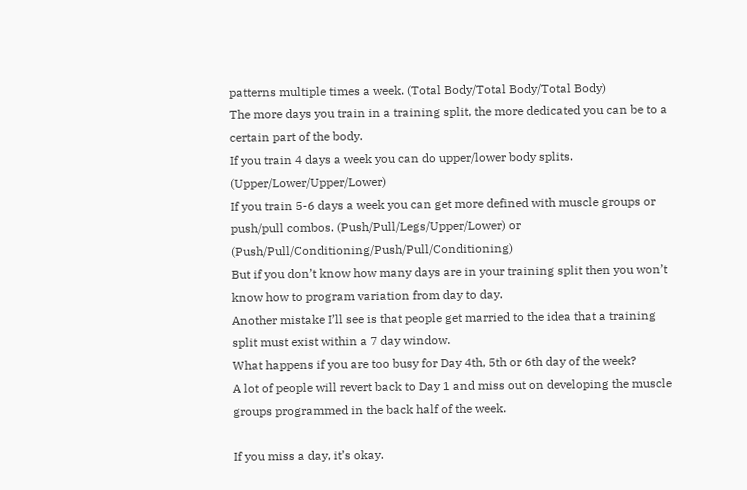patterns multiple times a week. (Total Body/Total Body/Total Body)
The more days you train in a training split, the more dedicated you can be to a certain part of the body.
If you train 4 days a week you can do upper/lower body splits. (Upper/Lower/Upper/Lower)
If you train 5-6 days a week you can get more defined with muscle groups or push/pull combos. (Push/Pull/Legs/Upper/Lower) or (Push/Pull/Conditioning/Push/Pull/Conditioning)
But if you don’t know how many days are in your training split then you won’t know how to program variation from day to day.
Another mistake I’ll see is that people get married to the idea that a training split must exist within a 7 day window.
What happens if you are too busy for Day 4th, 5th or 6th day of the week?
A lot of people will revert back to Day 1 and miss out on developing the muscle groups programmed in the back half of the week.

If you miss a day, it’s okay.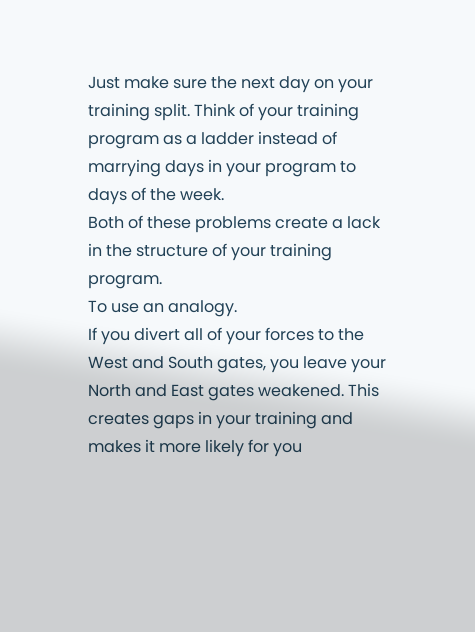Just make sure the next day on your training split. Think of your training program as a ladder instead of marrying days in your program to days of the week.
Both of these problems create a lack in the structure of your training program.
To use an analogy.
If you divert all of your forces to the West and South gates, you leave your North and East gates weakened. This creates gaps in your training and makes it more likely for you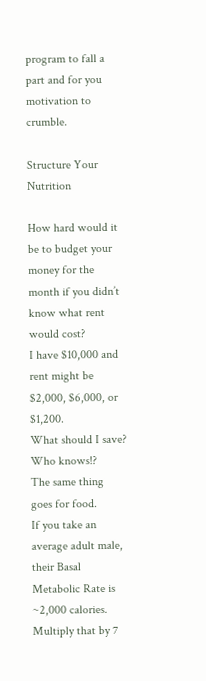program to fall a part and for you motivation to crumble.

Structure Your Nutrition

How hard would it be to budget your money for the month if you didn’t know what rent would cost?
I have $10,000 and rent might be $2,000, $6,000, or $1,200.
What should I save?
Who knows!?
The same thing goes for food.
If you take an average adult male, their Basal Metabolic Rate is ~2,000 calories. Multiply that by 7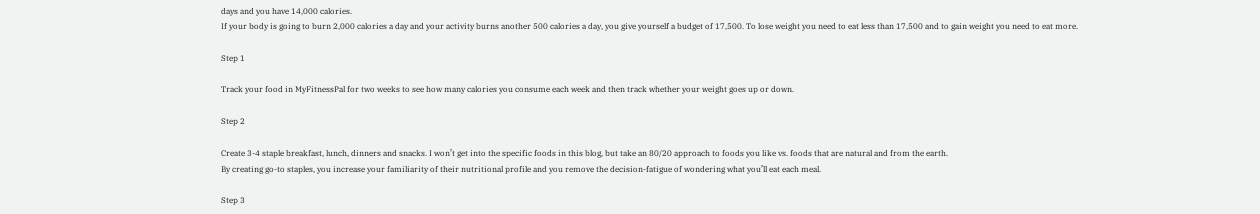days and you have 14,000 calories.
If your body is going to burn 2,000 calories a day and your activity burns another 500 calories a day, you give yourself a budget of 17,500. To lose weight you need to eat less than 17,500 and to gain weight you need to eat more.

Step 1

Track your food in MyFitnessPal for two weeks to see how many calories you consume each week and then track whether your weight goes up or down.

Step 2

Create 3-4 staple breakfast, lunch, dinners and snacks. I won’t get into the specific foods in this blog, but take an 80/20 approach to foods you like vs. foods that are natural and from the earth.
By creating go-to staples, you increase your familiarity of their nutritional profile and you remove the decision-fatigue of wondering what you’ll eat each meal.

Step 3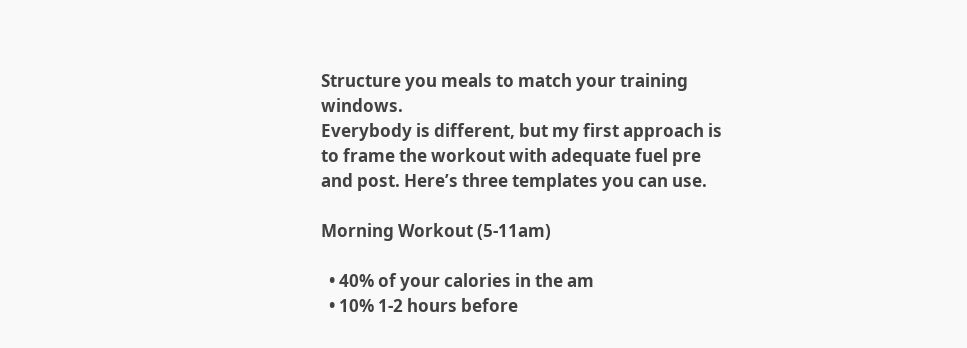Structure you meals to match your training windows.
Everybody is different, but my first approach is to frame the workout with adequate fuel pre and post. Here’s three templates you can use.

Morning Workout (5-11am)

  • 40% of your calories in the am
  • 10% 1-2 hours before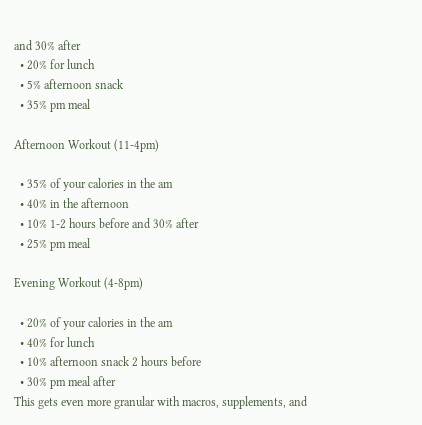and 30% after
  • 20% for lunch
  • 5% afternoon snack
  • 35% pm meal

Afternoon Workout (11-4pm)

  • 35% of your calories in the am
  • 40% in the afternoon
  • 10% 1-2 hours before and 30% after
  • 25% pm meal

Evening Workout (4-8pm)

  • 20% of your calories in the am
  • 40% for lunch
  • 10% afternoon snack 2 hours before
  • 30% pm meal after
This gets even more granular with macros, supplements, and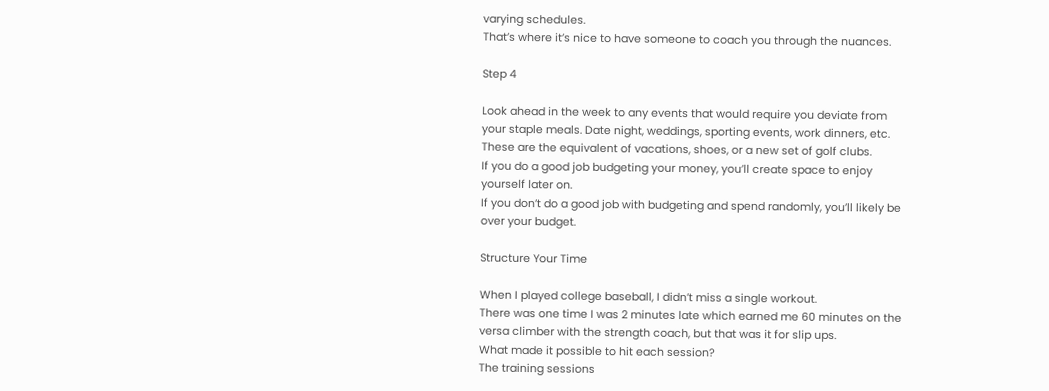varying schedules.
That’s where it’s nice to have someone to coach you through the nuances.

Step 4

Look ahead in the week to any events that would require you deviate from your staple meals. Date night, weddings, sporting events, work dinners, etc.
These are the equivalent of vacations, shoes, or a new set of golf clubs.
If you do a good job budgeting your money, you’ll create space to enjoy yourself later on.
If you don’t do a good job with budgeting and spend randomly, you’ll likely be over your budget.

Structure Your Time

When I played college baseball, I didn’t miss a single workout.
There was one time I was 2 minutes late which earned me 60 minutes on the versa climber with the strength coach, but that was it for slip ups.
What made it possible to hit each session?
The training sessions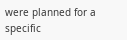were planned for a specific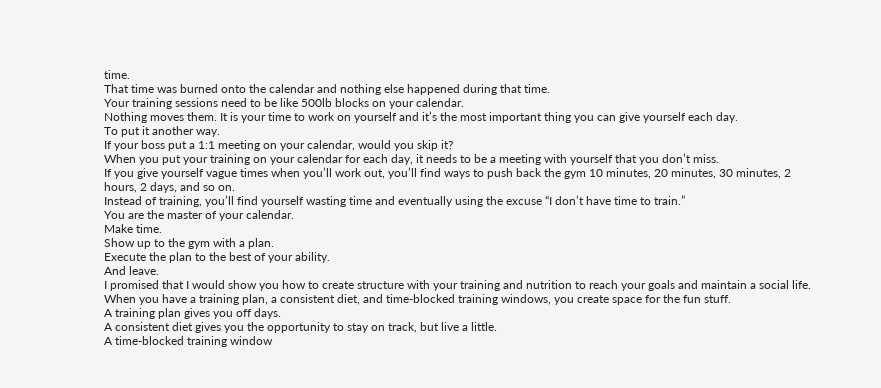time.
That time was burned onto the calendar and nothing else happened during that time.
Your training sessions need to be like 500lb blocks on your calendar.
Nothing moves them. It is your time to work on yourself and it’s the most important thing you can give yourself each day.
To put it another way.
If your boss put a 1:1 meeting on your calendar, would you skip it?
When you put your training on your calendar for each day, it needs to be a meeting with yourself that you don’t miss.
If you give yourself vague times when you’ll work out, you’ll find ways to push back the gym 10 minutes, 20 minutes, 30 minutes, 2 hours, 2 days, and so on.
Instead of training, you’ll find yourself wasting time and eventually using the excuse “I don’t have time to train.”
You are the master of your calendar.
Make time.
Show up to the gym with a plan.
Execute the plan to the best of your ability.
And leave.
I promised that I would show you how to create structure with your training and nutrition to reach your goals and maintain a social life.
When you have a training plan, a consistent diet, and time-blocked training windows, you create space for the fun stuff.
A training plan gives you off days.
A consistent diet gives you the opportunity to stay on track, but live a little.
A time-blocked training window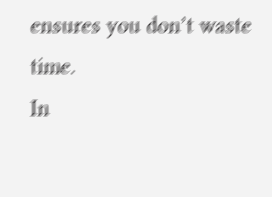ensures you don’t waste time.
In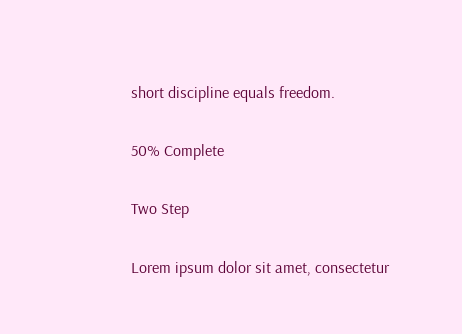short discipline equals freedom.

50% Complete

Two Step

Lorem ipsum dolor sit amet, consectetur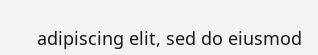adipiscing elit, sed do eiusmod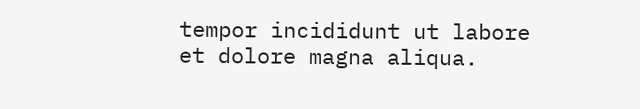tempor incididunt ut labore et dolore magna aliqua.